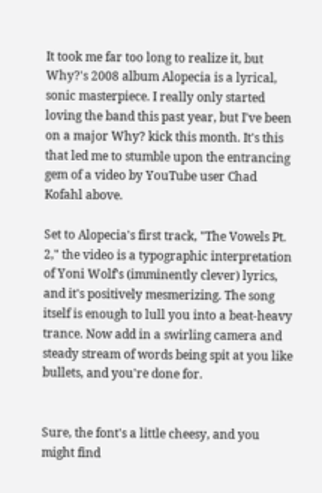It took me far too long to realize it, but Why?'s 2008 album Alopecia is a lyrical, sonic masterpiece. I really only started loving the band this past year, but I've been on a major Why? kick this month. It's this that led me to stumble upon the entrancing gem of a video by YouTube user Chad Kofahl above.

Set to Alopecia's first track, "The Vowels Pt. 2," the video is a typographic interpretation of Yoni Wolf's (imminently clever) lyrics, and it's positively mesmerizing. The song itself is enough to lull you into a beat-heavy trance. Now add in a swirling camera and steady stream of words being spit at you like bullets, and you're done for.


Sure, the font's a little cheesy, and you might find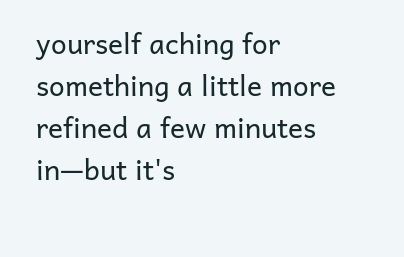yourself aching for something a little more refined a few minutes in—but it's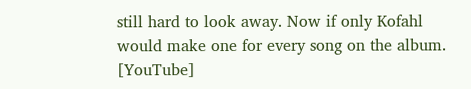still hard to look away. Now if only Kofahl would make one for every song on the album. [YouTube]